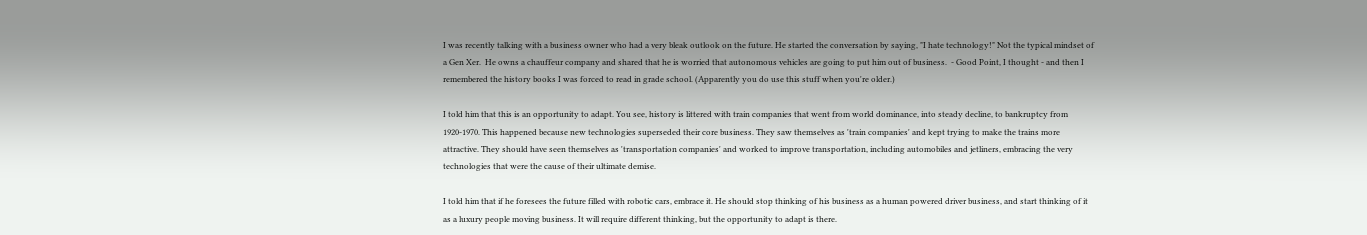I was recently talking with a business owner who had a very bleak outlook on the future. He started the conversation by saying, "I hate technology!" Not the typical mindset of a Gen Xer.  He owns a chauffeur company and shared that he is worried that autonomous vehicles are going to put him out of business.  - Good Point, I thought - and then I remembered the history books I was forced to read in grade school. (Apparently you do use this stuff when you're older.)

I told him that this is an opportunity to adapt. You see, history is littered with train companies that went from world dominance, into steady decline, to bankruptcy from 1920-1970. This happened because new technologies superseded their core business. They saw themselves as 'train companies' and kept trying to make the trains more attractive. They should have seen themselves as 'transportation companies' and worked to improve transportation, including automobiles and jetliners, embracing the very technologies that were the cause of their ultimate demise.

I told him that if he foresees the future filled with robotic cars, embrace it. He should stop thinking of his business as a human powered driver business, and start thinking of it as a luxury people moving business. It will require different thinking, but the opportunity to adapt is there.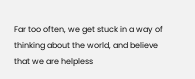Far too often, we get stuck in a way of thinking about the world, and believe that we are helpless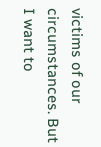victims of our circumstances. But I want to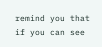remind you that if you can see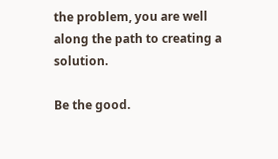the problem, you are well along the path to creating a solution.

Be the good.